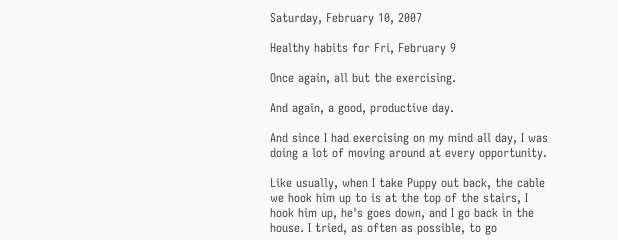Saturday, February 10, 2007

Healthy habits for Fri, February 9

Once again, all but the exercising.

And again, a good, productive day.

And since I had exercising on my mind all day, I was doing a lot of moving around at every opportunity.

Like usually, when I take Puppy out back, the cable we hook him up to is at the top of the stairs, I hook him up, he's goes down, and I go back in the house. I tried, as often as possible, to go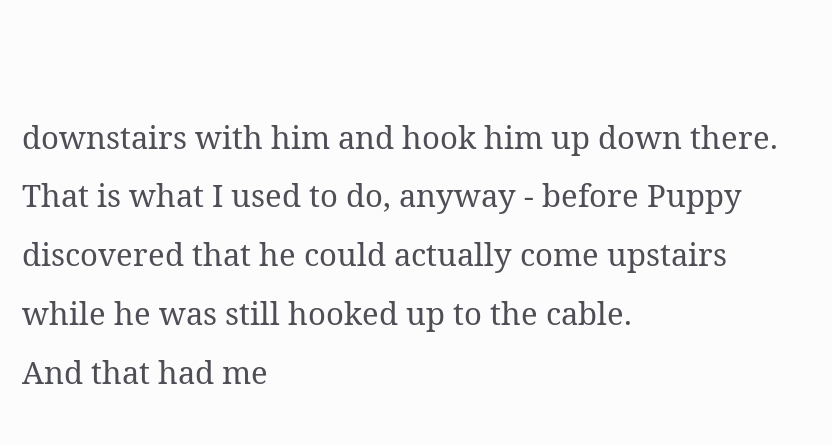downstairs with him and hook him up down there. That is what I used to do, anyway - before Puppy discovered that he could actually come upstairs while he was still hooked up to the cable.
And that had me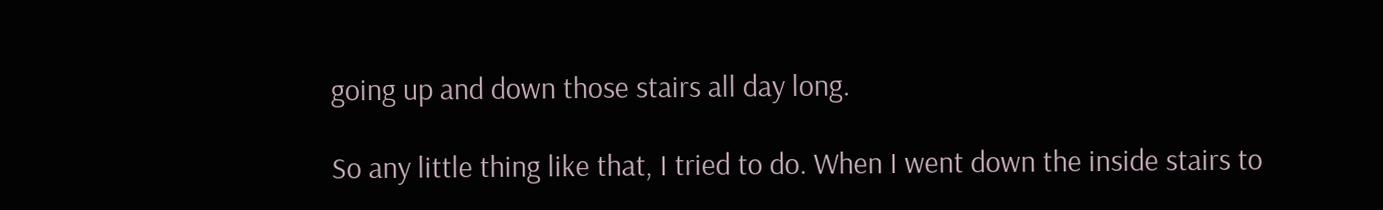going up and down those stairs all day long.

So any little thing like that, I tried to do. When I went down the inside stairs to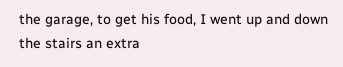the garage, to get his food, I went up and down the stairs an extra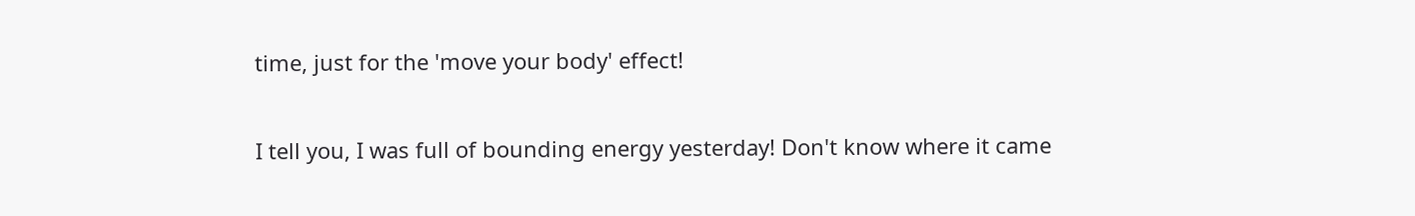time, just for the 'move your body' effect!

I tell you, I was full of bounding energy yesterday! Don't know where it came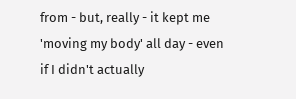from - but, really - it kept me 'moving my body' all day - even if I didn't actually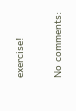exercise!

No comments: